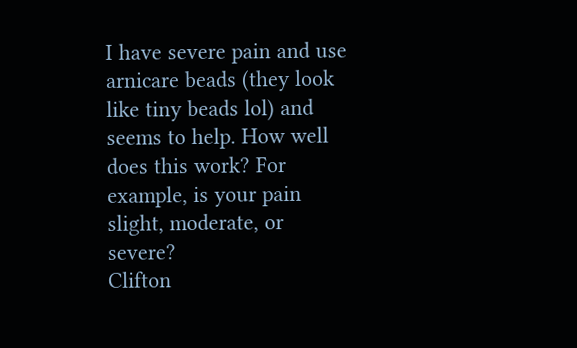I have severe pain and use arnicare beads (they look like tiny beads lol) and seems to help. How well does this work? For example, is your pain slight, moderate, or severe?
Clifton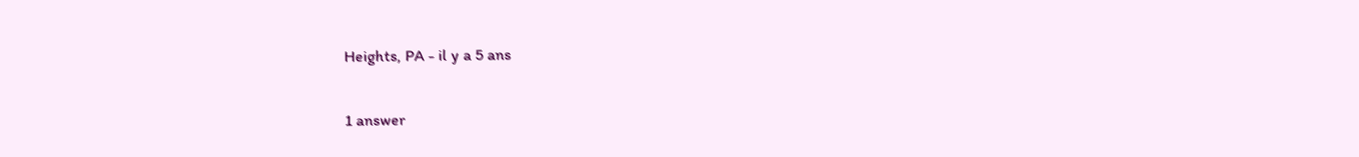Heights, PA - il y a 5 ans

1 answer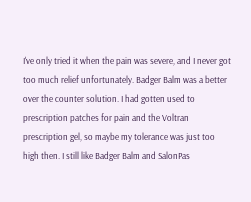I've only tried it when the pain was severe, and I never got too much relief unfortunately. Badger Balm was a better over the counter solution. I had gotten used to prescription patches for pain and the Voltran prescription gel, so maybe my tolerance was just too high then. I still like Badger Balm and SalonPas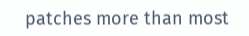patches more than most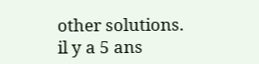other solutions.
il y a 5 ans